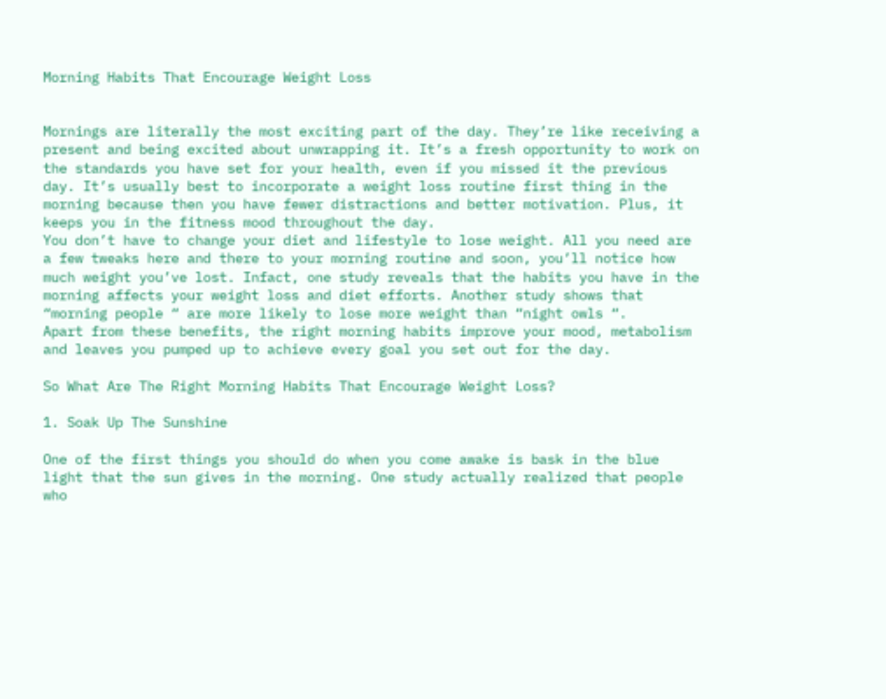Morning Habits That Encourage Weight Loss


Mornings are literally the most exciting part of the day. They’re like receiving a present and being excited about unwrapping it. It’s a fresh opportunity to work on the standards you have set for your health, even if you missed it the previous day. It’s usually best to incorporate a weight loss routine first thing in the morning because then you have fewer distractions and better motivation. Plus, it keeps you in the fitness mood throughout the day.
You don’t have to change your diet and lifestyle to lose weight. All you need are a few tweaks here and there to your morning routine and soon, you’ll notice how much weight you’ve lost. Infact, one study reveals that the habits you have in the morning affects your weight loss and diet efforts. Another study shows that “morning people “ are more likely to lose more weight than “night owls “.
Apart from these benefits, the right morning habits improve your mood, metabolism and leaves you pumped up to achieve every goal you set out for the day.

So What Are The Right Morning Habits That Encourage Weight Loss?

1. Soak Up The Sunshine

One of the first things you should do when you come awake is bask in the blue light that the sun gives in the morning. One study actually realized that people who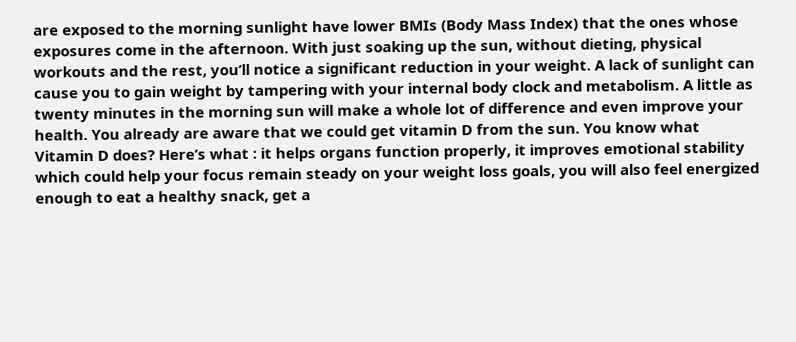are exposed to the morning sunlight have lower BMIs (Body Mass Index) that the ones whose exposures come in the afternoon. With just soaking up the sun, without dieting, physical workouts and the rest, you’ll notice a significant reduction in your weight. A lack of sunlight can cause you to gain weight by tampering with your internal body clock and metabolism. A little as twenty minutes in the morning sun will make a whole lot of difference and even improve your health. You already are aware that we could get vitamin D from the sun. You know what Vitamin D does? Here’s what : it helps organs function properly, it improves emotional stability which could help your focus remain steady on your weight loss goals, you will also feel energized enough to eat a healthy snack, get a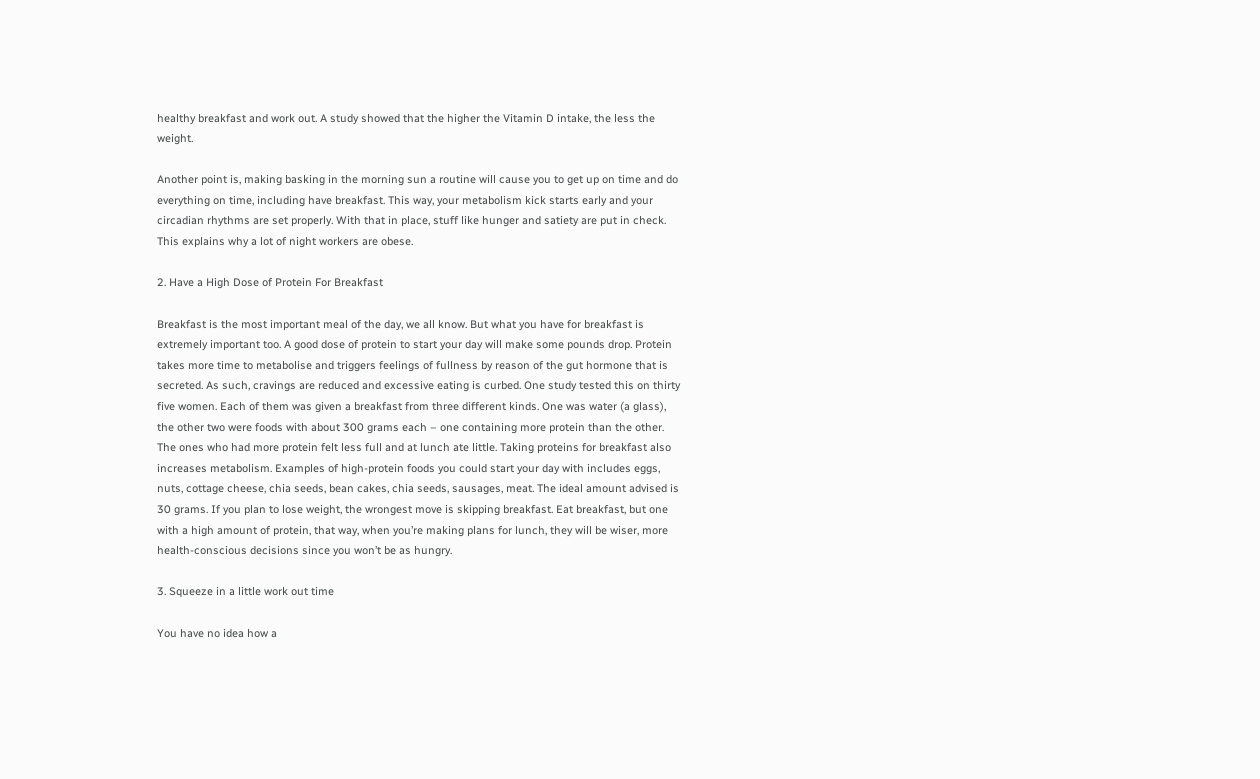healthy breakfast and work out. A study showed that the higher the Vitamin D intake, the less the weight.

Another point is, making basking in the morning sun a routine will cause you to get up on time and do everything on time, including have breakfast. This way, your metabolism kick starts early and your circadian rhythms are set properly. With that in place, stuff like hunger and satiety are put in check. This explains why a lot of night workers are obese.

2. Have a High Dose of Protein For Breakfast

Breakfast is the most important meal of the day, we all know. But what you have for breakfast is extremely important too. A good dose of protein to start your day will make some pounds drop. Protein takes more time to metabolise and triggers feelings of fullness by reason of the gut hormone that is secreted. As such, cravings are reduced and excessive eating is curbed. One study tested this on thirty five women. Each of them was given a breakfast from three different kinds. One was water (a glass), the other two were foods with about 300 grams each – one containing more protein than the other. The ones who had more protein felt less full and at lunch ate little. Taking proteins for breakfast also increases metabolism. Examples of high-protein foods you could start your day with includes eggs, nuts, cottage cheese, chia seeds, bean cakes, chia seeds, sausages, meat. The ideal amount advised is 30 grams. If you plan to lose weight, the wrongest move is skipping breakfast. Eat breakfast, but one with a high amount of protein, that way, when you’re making plans for lunch, they will be wiser, more health-conscious decisions since you won’t be as hungry.

3. Squeeze in a little work out time

You have no idea how a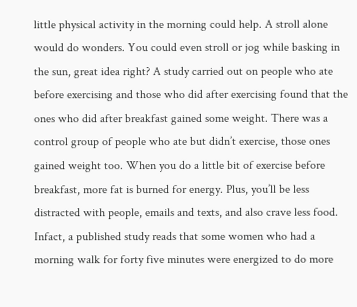little physical activity in the morning could help. A stroll alone would do wonders. You could even stroll or jog while basking in the sun, great idea right? A study carried out on people who ate before exercising and those who did after exercising found that the ones who did after breakfast gained some weight. There was a control group of people who ate but didn’t exercise, those ones gained weight too. When you do a little bit of exercise before breakfast, more fat is burned for energy. Plus, you’ll be less distracted with people, emails and texts, and also crave less food. Infact, a published study reads that some women who had a morning walk for forty five minutes were energized to do more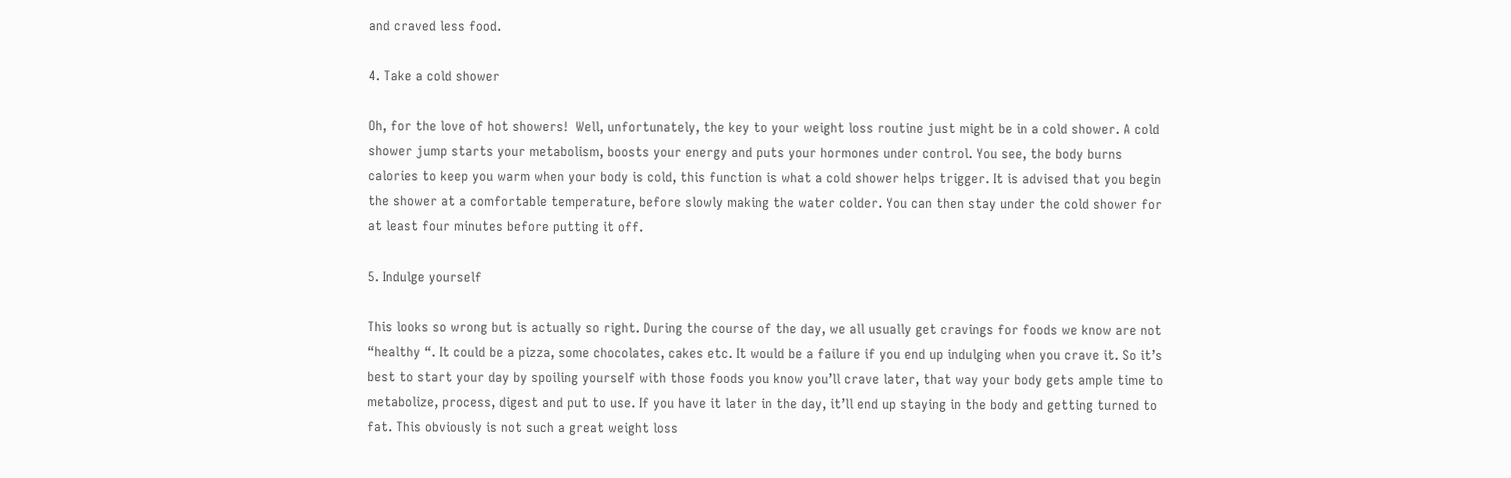and craved less food.

4. Take a cold shower

Oh, for the love of hot showers!  Well, unfortunately, the key to your weight loss routine just might be in a cold shower. A cold shower jump starts your metabolism, boosts your energy and puts your hormones under control. You see, the body burns calories to keep you warm when your body is cold, this function is what a cold shower helps trigger. It is advised that you begin the shower at a comfortable temperature, before slowly making the water colder. You can then stay under the cold shower for at least four minutes before putting it off.

5. Indulge yourself

This looks so wrong but is actually so right. During the course of the day, we all usually get cravings for foods we know are not “healthy “. It could be a pizza, some chocolates, cakes etc. It would be a failure if you end up indulging when you crave it. So it’s best to start your day by spoiling yourself with those foods you know you’ll crave later, that way your body gets ample time to metabolize, process, digest and put to use. If you have it later in the day, it’ll end up staying in the body and getting turned to fat. This obviously is not such a great weight loss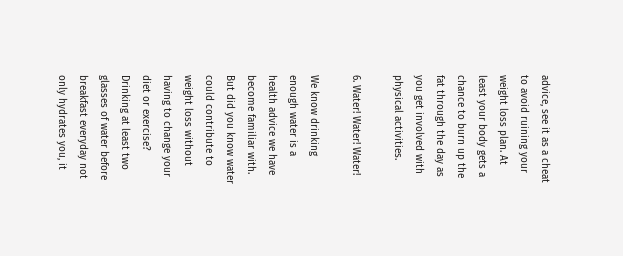advice, see it as a cheat to avoid ruining your weight loss plan. At least your body gets a chance to burn up the fat through the day as you get involved with physical activities.

6. Water! Water! Water!

We know drinking enough water is a health advice we have become familiar with. But did you know water could contribute to weight loss without having to change your diet or exercise? Drinking at least two glasses of water before breakfast everyday not only hydrates you, it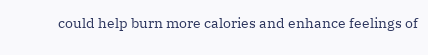could help burn more calories and enhance feelings of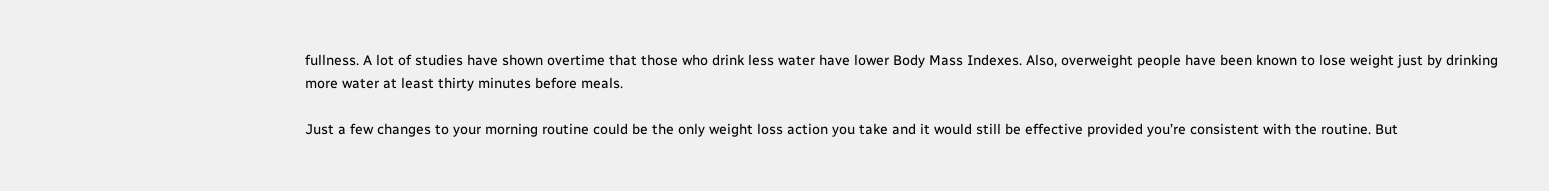fullness. A lot of studies have shown overtime that those who drink less water have lower Body Mass Indexes. Also, overweight people have been known to lose weight just by drinking more water at least thirty minutes before meals.

Just a few changes to your morning routine could be the only weight loss action you take and it would still be effective provided you’re consistent with the routine. But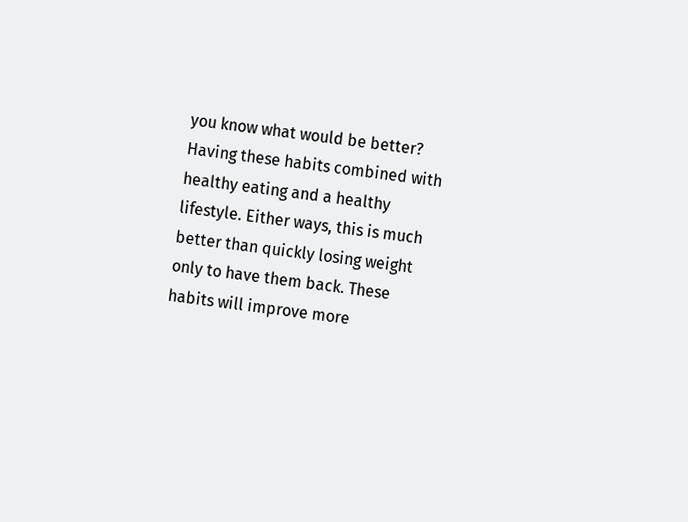you know what would be better? Having these habits combined with healthy eating and a healthy lifestyle. Either ways, this is much better than quickly losing weight only to have them back. These habits will improve more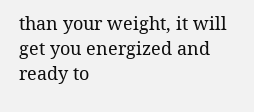than your weight, it will get you energized and ready to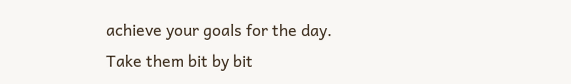achieve your goals for the day.
Take them bit by bit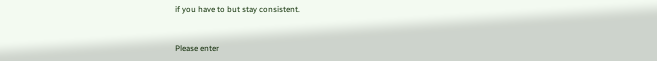if you have to but stay consistent.


Please enter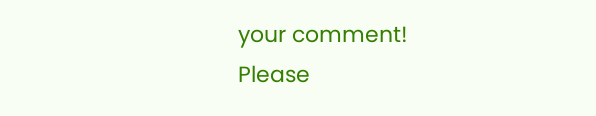your comment!
Please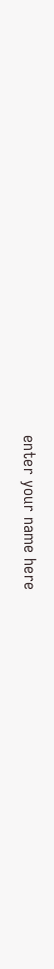enter your name here